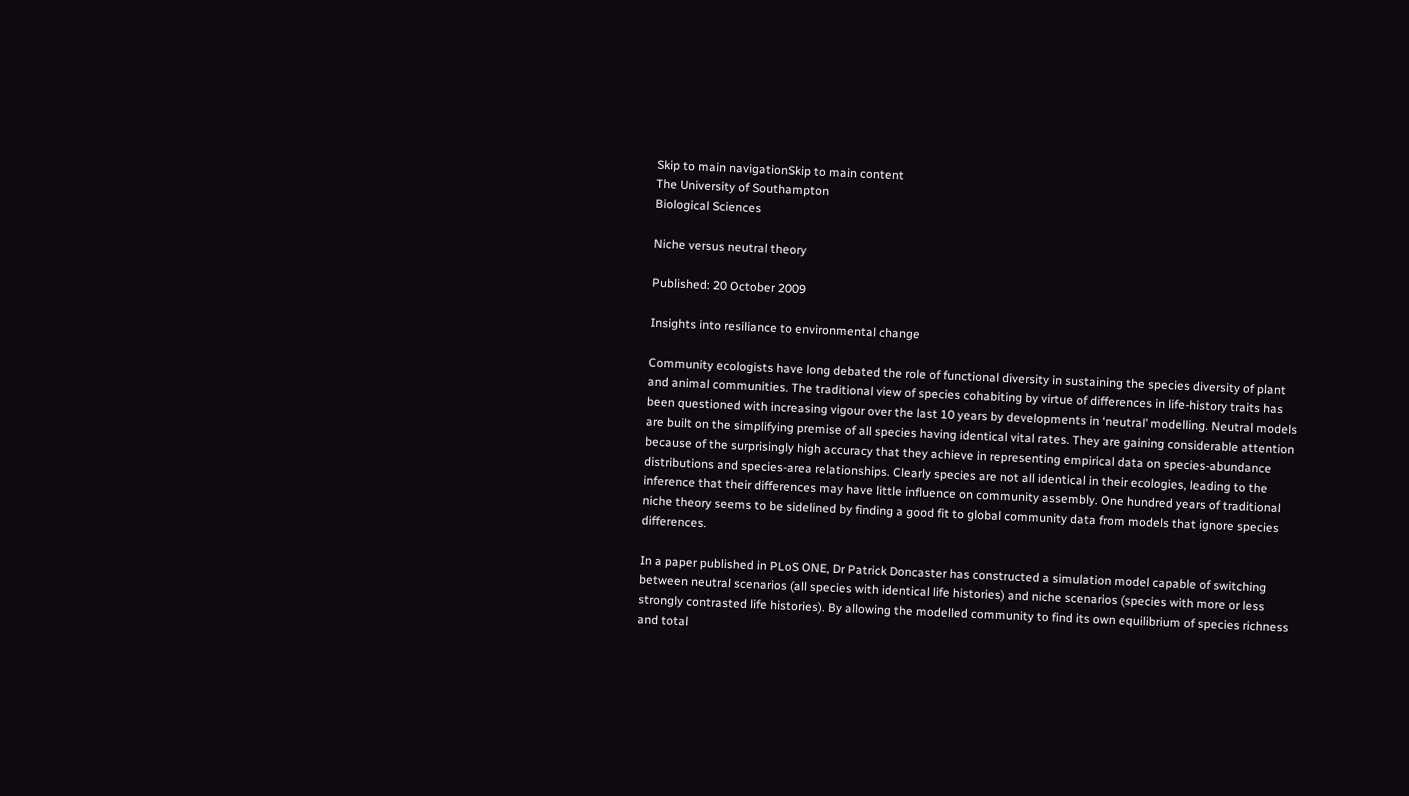Skip to main navigationSkip to main content
The University of Southampton
Biological Sciences

Niche versus neutral theory

Published: 20 October 2009

Insights into resiliance to environmental change

Community ecologists have long debated the role of functional diversity in sustaining the species diversity of plant and animal communities. The traditional view of species cohabiting by virtue of differences in life-history traits has been questioned with increasing vigour over the last 10 years by developments in ‘neutral’ modelling. Neutral models are built on the simplifying premise of all species having identical vital rates. They are gaining considerable attention because of the surprisingly high accuracy that they achieve in representing empirical data on species-abundance distributions and species-area relationships. Clearly species are not all identical in their ecologies, leading to the inference that their differences may have little influence on community assembly. One hundred years of traditional niche theory seems to be sidelined by finding a good fit to global community data from models that ignore species differences.

In a paper published in PLoS ONE, Dr Patrick Doncaster has constructed a simulation model capable of switching between neutral scenarios (all species with identical life histories) and niche scenarios (species with more or less strongly contrasted life histories). By allowing the modelled community to find its own equilibrium of species richness and total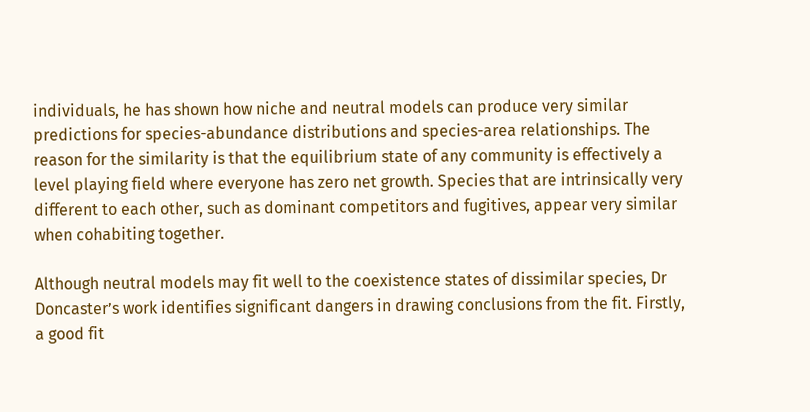individuals, he has shown how niche and neutral models can produce very similar predictions for species-abundance distributions and species-area relationships. The reason for the similarity is that the equilibrium state of any community is effectively a level playing field where everyone has zero net growth. Species that are intrinsically very different to each other, such as dominant competitors and fugitives, appear very similar when cohabiting together.

Although neutral models may fit well to the coexistence states of dissimilar species, Dr Doncaster’s work identifies significant dangers in drawing conclusions from the fit. Firstly, a good fit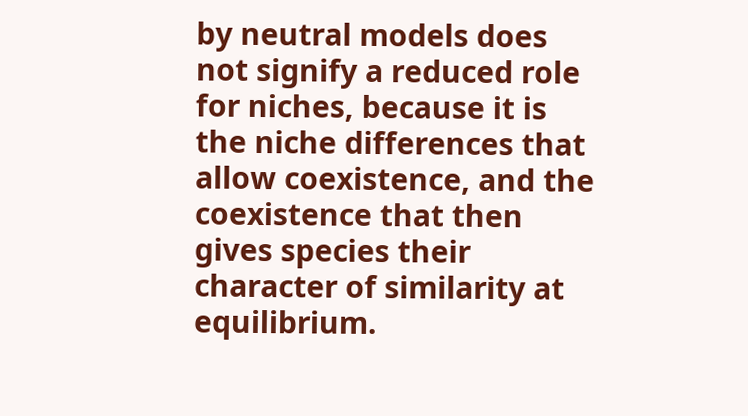by neutral models does not signify a reduced role for niches, because it is the niche differences that allow coexistence, and the coexistence that then gives species their character of similarity at equilibrium.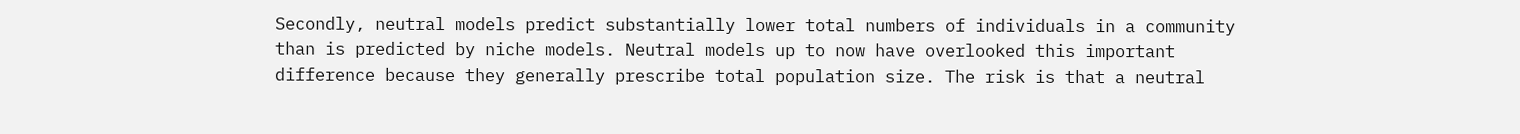Secondly, neutral models predict substantially lower total numbers of individuals in a community than is predicted by niche models. Neutral models up to now have overlooked this important difference because they generally prescribe total population size. The risk is that a neutral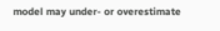model may under- or overestimate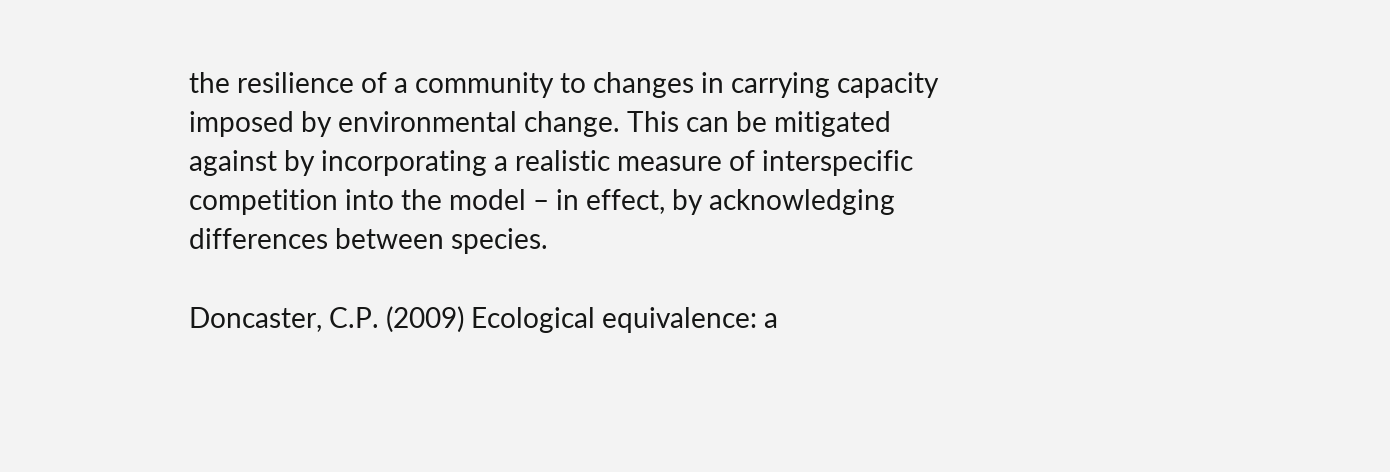the resilience of a community to changes in carrying capacity imposed by environmental change. This can be mitigated against by incorporating a realistic measure of interspecific competition into the model – in effect, by acknowledging differences between species.

Doncaster, C.P. (2009) Ecological equivalence: a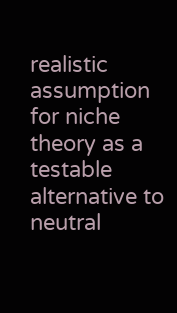realistic assumption for niche theory as a testable alternative to neutral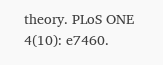theory. PLoS ONE 4(10): e7460.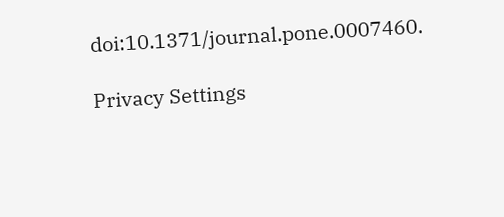doi:10.1371/journal.pone.0007460.

Privacy Settings